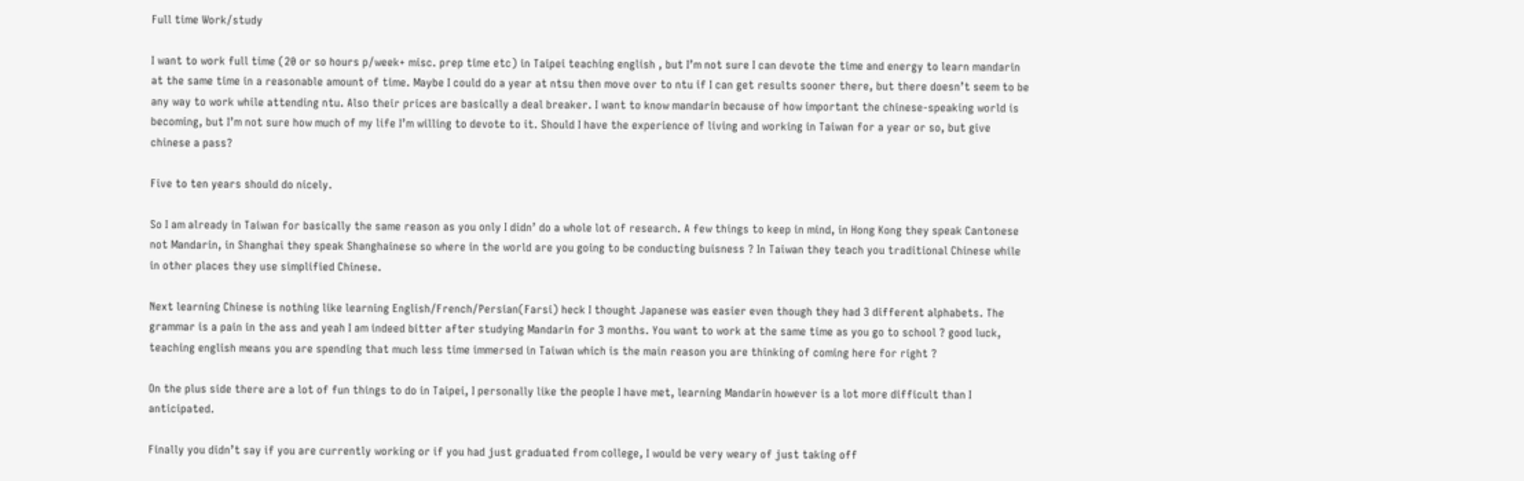Full time Work/study

I want to work full time (20 or so hours p/week+ misc. prep time etc) in Taipei teaching english , but I’m not sure I can devote the time and energy to learn mandarin at the same time in a reasonable amount of time. Maybe I could do a year at ntsu then move over to ntu if I can get results sooner there, but there doesn’t seem to be any way to work while attending ntu. Also their prices are basically a deal breaker. I want to know mandarin because of how important the chinese-speaking world is becoming, but I’m not sure how much of my life I’m willing to devote to it. Should I have the experience of living and working in Taiwan for a year or so, but give chinese a pass?

Five to ten years should do nicely.

So I am already in Taiwan for basically the same reason as you only I didn’ do a whole lot of research. A few things to keep in mind, in Hong Kong they speak Cantonese not Mandarin, in Shanghai they speak Shanghainese so where in the world are you going to be conducting buisness ? In Taiwan they teach you traditional Chinese while in other places they use simplified Chinese.

Next learning Chinese is nothing like learning English/French/Persian(Farsi) heck I thought Japanese was easier even though they had 3 different alphabets. The grammar is a pain in the ass and yeah I am indeed bitter after studying Mandarin for 3 months. You want to work at the same time as you go to school ? good luck, teaching english means you are spending that much less time immersed in Taiwan which is the main reason you are thinking of coming here for right ?

On the plus side there are a lot of fun things to do in Taipei, I personally like the people I have met, learning Mandarin however is a lot more difficult than I anticipated.

Finally you didn’t say if you are currently working or if you had just graduated from college, I would be very weary of just taking off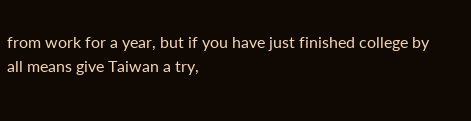from work for a year, but if you have just finished college by all means give Taiwan a try,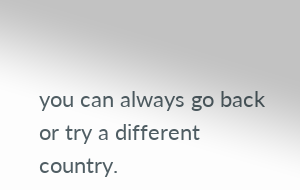you can always go back or try a different country.